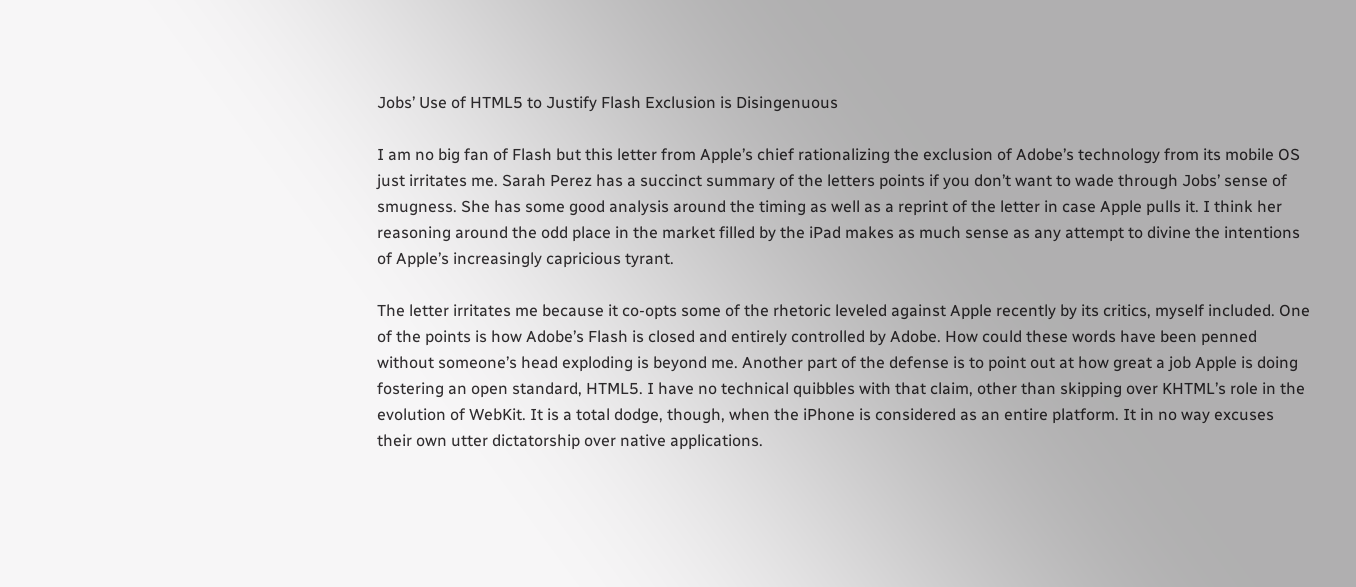Jobs’ Use of HTML5 to Justify Flash Exclusion is Disingenuous

I am no big fan of Flash but this letter from Apple’s chief rationalizing the exclusion of Adobe’s technology from its mobile OS just irritates me. Sarah Perez has a succinct summary of the letters points if you don’t want to wade through Jobs’ sense of smugness. She has some good analysis around the timing as well as a reprint of the letter in case Apple pulls it. I think her reasoning around the odd place in the market filled by the iPad makes as much sense as any attempt to divine the intentions of Apple’s increasingly capricious tyrant.

The letter irritates me because it co-opts some of the rhetoric leveled against Apple recently by its critics, myself included. One of the points is how Adobe’s Flash is closed and entirely controlled by Adobe. How could these words have been penned without someone’s head exploding is beyond me. Another part of the defense is to point out at how great a job Apple is doing fostering an open standard, HTML5. I have no technical quibbles with that claim, other than skipping over KHTML’s role in the evolution of WebKit. It is a total dodge, though, when the iPhone is considered as an entire platform. It in no way excuses their own utter dictatorship over native applications.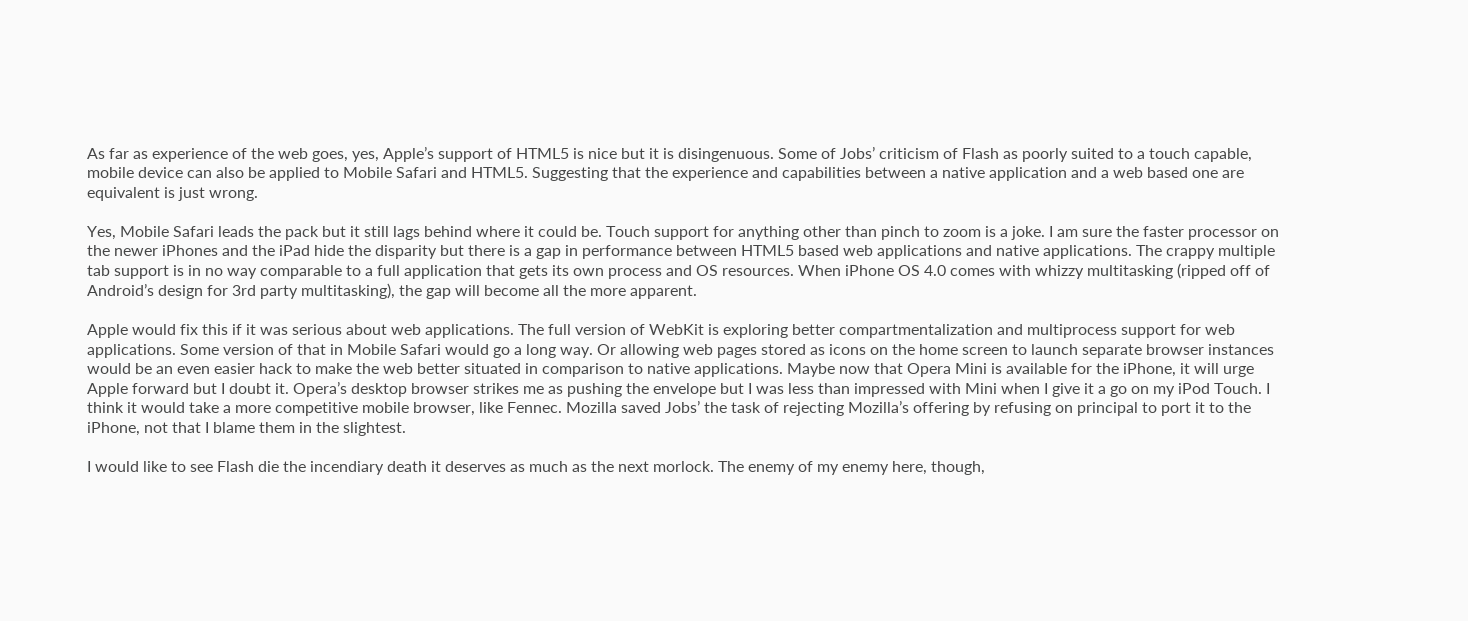As far as experience of the web goes, yes, Apple’s support of HTML5 is nice but it is disingenuous. Some of Jobs’ criticism of Flash as poorly suited to a touch capable, mobile device can also be applied to Mobile Safari and HTML5. Suggesting that the experience and capabilities between a native application and a web based one are equivalent is just wrong.

Yes, Mobile Safari leads the pack but it still lags behind where it could be. Touch support for anything other than pinch to zoom is a joke. I am sure the faster processor on the newer iPhones and the iPad hide the disparity but there is a gap in performance between HTML5 based web applications and native applications. The crappy multiple tab support is in no way comparable to a full application that gets its own process and OS resources. When iPhone OS 4.0 comes with whizzy multitasking (ripped off of Android’s design for 3rd party multitasking), the gap will become all the more apparent.

Apple would fix this if it was serious about web applications. The full version of WebKit is exploring better compartmentalization and multiprocess support for web applications. Some version of that in Mobile Safari would go a long way. Or allowing web pages stored as icons on the home screen to launch separate browser instances would be an even easier hack to make the web better situated in comparison to native applications. Maybe now that Opera Mini is available for the iPhone, it will urge Apple forward but I doubt it. Opera’s desktop browser strikes me as pushing the envelope but I was less than impressed with Mini when I give it a go on my iPod Touch. I think it would take a more competitive mobile browser, like Fennec. Mozilla saved Jobs’ the task of rejecting Mozilla’s offering by refusing on principal to port it to the iPhone, not that I blame them in the slightest.

I would like to see Flash die the incendiary death it deserves as much as the next morlock. The enemy of my enemy here, though,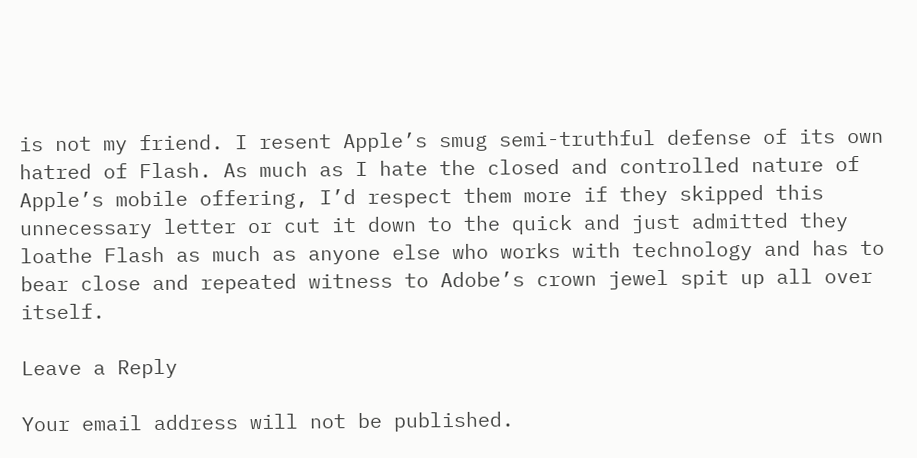is not my friend. I resent Apple’s smug semi-truthful defense of its own hatred of Flash. As much as I hate the closed and controlled nature of Apple’s mobile offering, I’d respect them more if they skipped this unnecessary letter or cut it down to the quick and just admitted they loathe Flash as much as anyone else who works with technology and has to bear close and repeated witness to Adobe’s crown jewel spit up all over itself.

Leave a Reply

Your email address will not be published.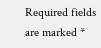Required fields are marked *